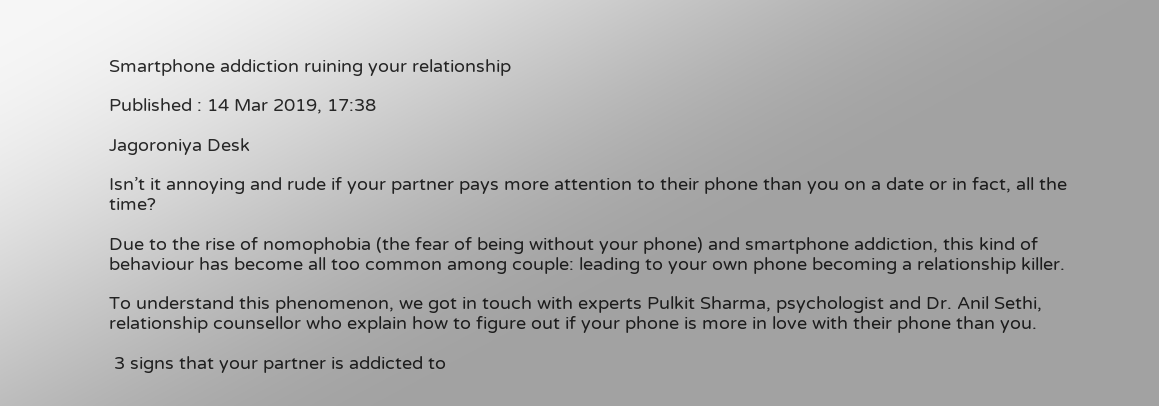Smartphone addiction ruining your relationship

Published : 14 Mar 2019, 17:38

Jagoroniya Desk

Isn’t it annoying and rude if your partner pays more attention to their phone than you on a date or in fact, all the time?

Due to the rise of nomophobia (the fear of being without your phone) and smartphone addiction, this kind of behaviour has become all too common among couple: leading to your own phone becoming a relationship killer.

To understand this phenomenon, we got in touch with experts Pulkit Sharma, psychologist and Dr. Anil Sethi, relationship counsellor who explain how to figure out if your phone is more in love with their phone than you.

 3 signs that your partner is addicted to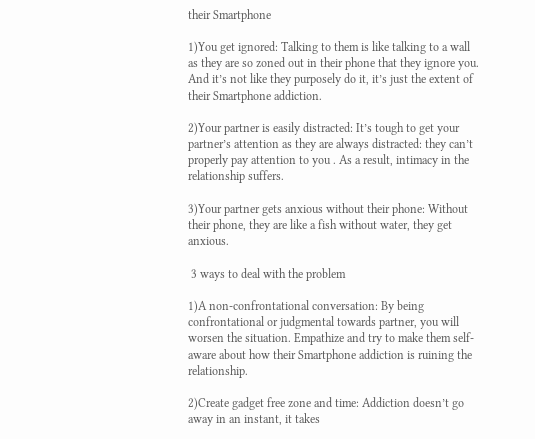their Smartphone

1)You get ignored: Talking to them is like talking to a wall as they are so zoned out in their phone that they ignore you. And it’s not like they purposely do it, it’s just the extent of their Smartphone addiction.

2)Your partner is easily distracted: It’s tough to get your partner’s attention as they are always distracted: they can’t properly pay attention to you . As a result, intimacy in the relationship suffers.

3)Your partner gets anxious without their phone: Without their phone, they are like a fish without water, they get anxious.

 3 ways to deal with the problem

1)A non-confrontational conversation: By being confrontational or judgmental towards partner, you will worsen the situation. Empathize and try to make them self-aware about how their Smartphone addiction is ruining the relationship.

2)Create gadget free zone and time: Addiction doesn’t go away in an instant, it takes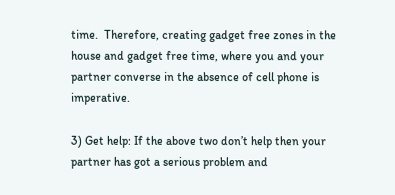time.  Therefore, creating gadget free zones in the house and gadget free time, where you and your partner converse in the absence of cell phone is imperative.

3) Get help: If the above two don’t help then your partner has got a serious problem and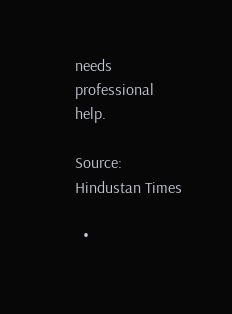needs professional help.

Source: Hindustan Times

  •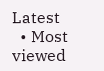Latest
  • Most viewed